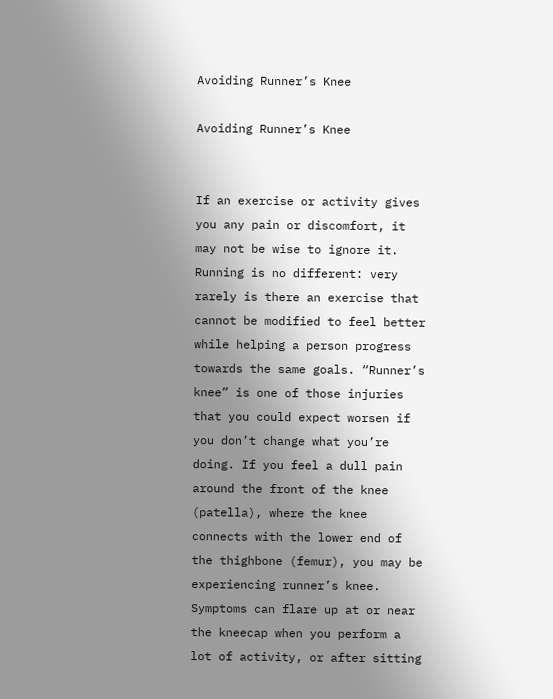Avoiding Runner’s Knee

Avoiding Runner’s Knee


If an exercise or activity gives you any pain or discomfort, it may not be wise to ignore it. Running is no different: very rarely is there an exercise that cannot be modified to feel better while helping a person progress towards the same goals. “Runner’s knee” is one of those injuries that you could expect worsen if you don’t change what you’re doing. If you feel a dull pain around the front of the knee (patella), where the knee connects with the lower end of the thighbone (femur), you may be experiencing runner’s knee. Symptoms can flare up at or near the kneecap when you perform a lot of activity, or after sitting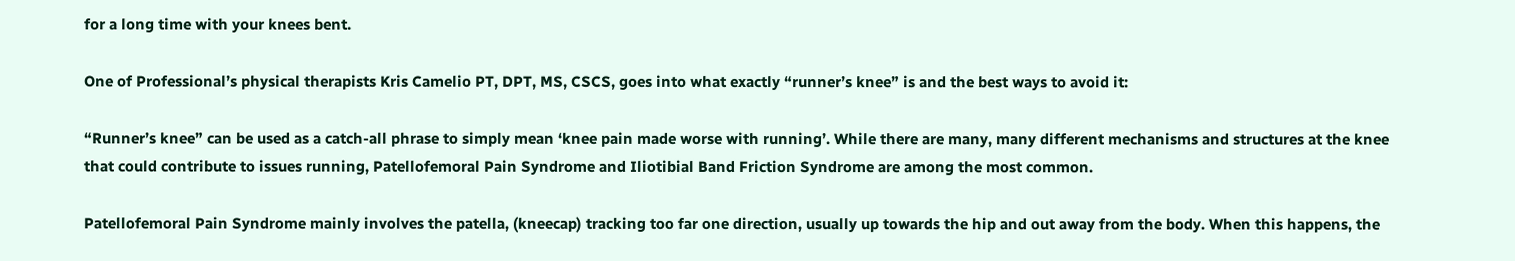for a long time with your knees bent.

One of Professional’s physical therapists Kris Camelio PT, DPT, MS, CSCS, goes into what exactly “runner’s knee” is and the best ways to avoid it:

“Runner’s knee” can be used as a catch-all phrase to simply mean ‘knee pain made worse with running’. While there are many, many different mechanisms and structures at the knee that could contribute to issues running, Patellofemoral Pain Syndrome and Iliotibial Band Friction Syndrome are among the most common.

Patellofemoral Pain Syndrome mainly involves the patella, (kneecap) tracking too far one direction, usually up towards the hip and out away from the body. When this happens, the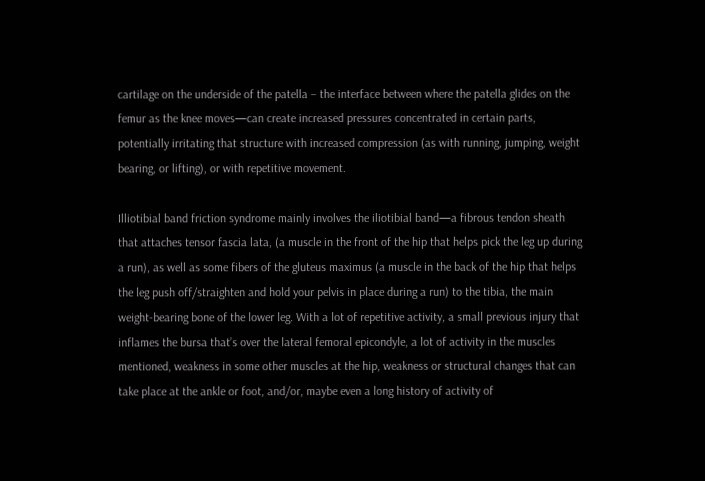cartilage on the underside of the patella – the interface between where the patella glides on the femur as the knee moves—can create increased pressures concentrated in certain parts, potentially irritating that structure with increased compression (as with running, jumping, weight bearing, or lifting), or with repetitive movement.

Illiotibial band friction syndrome mainly involves the iliotibial band—a fibrous tendon sheath that attaches tensor fascia lata, (a muscle in the front of the hip that helps pick the leg up during a run), as well as some fibers of the gluteus maximus (a muscle in the back of the hip that helps the leg push off/straighten and hold your pelvis in place during a run) to the tibia, the main weight-bearing bone of the lower leg. With a lot of repetitive activity, a small previous injury that inflames the bursa that’s over the lateral femoral epicondyle, a lot of activity in the muscles mentioned, weakness in some other muscles at the hip, weakness or structural changes that can take place at the ankle or foot, and/or, maybe even a long history of activity of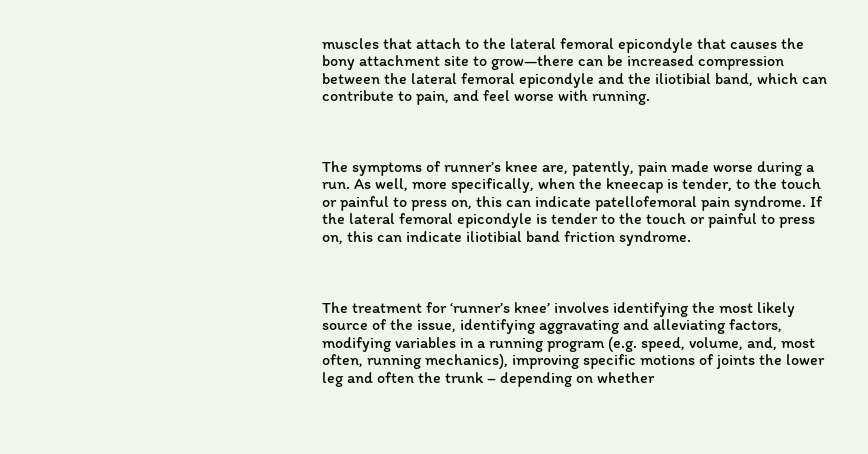muscles that attach to the lateral femoral epicondyle that causes the bony attachment site to grow—there can be increased compression between the lateral femoral epicondyle and the iliotibial band, which can contribute to pain, and feel worse with running.



The symptoms of runner’s knee are, patently, pain made worse during a run. As well, more specifically, when the kneecap is tender, to the touch or painful to press on, this can indicate patellofemoral pain syndrome. If the lateral femoral epicondyle is tender to the touch or painful to press on, this can indicate iliotibial band friction syndrome.



The treatment for ‘runner’s knee’ involves identifying the most likely source of the issue, identifying aggravating and alleviating factors, modifying variables in a running program (e.g. speed, volume, and, most often, running mechanics), improving specific motions of joints the lower leg and often the trunk – depending on whether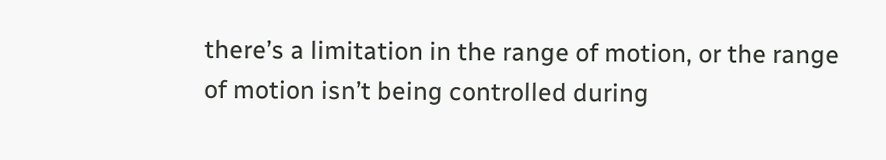there’s a limitation in the range of motion, or the range of motion isn’t being controlled during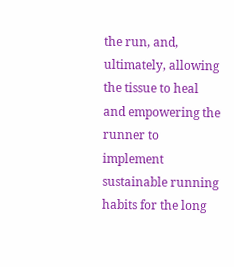the run, and, ultimately, allowing the tissue to heal and empowering the runner to implement sustainable running habits for the long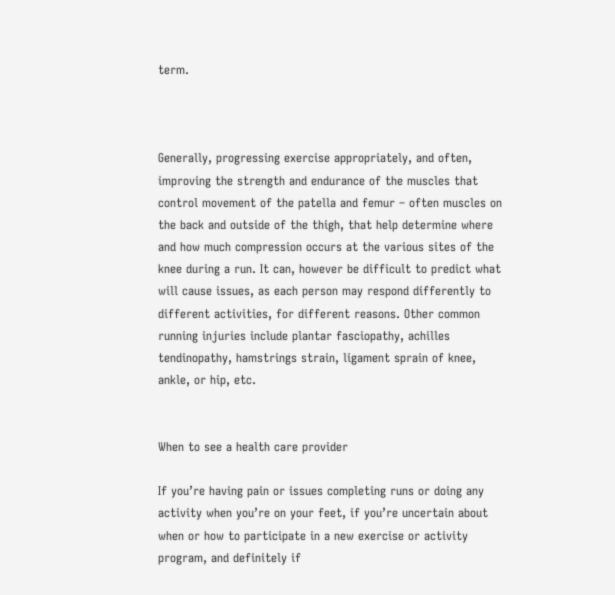term.



Generally, progressing exercise appropriately, and often, improving the strength and endurance of the muscles that control movement of the patella and femur – often muscles on the back and outside of the thigh, that help determine where and how much compression occurs at the various sites of the knee during a run. It can, however be difficult to predict what will cause issues, as each person may respond differently to different activities, for different reasons. Other common running injuries include plantar fasciopathy, achilles tendinopathy, hamstrings strain, ligament sprain of knee, ankle, or hip, etc.


When to see a health care provider

If you’re having pain or issues completing runs or doing any activity when you’re on your feet, if you’re uncertain about when or how to participate in a new exercise or activity program, and definitely if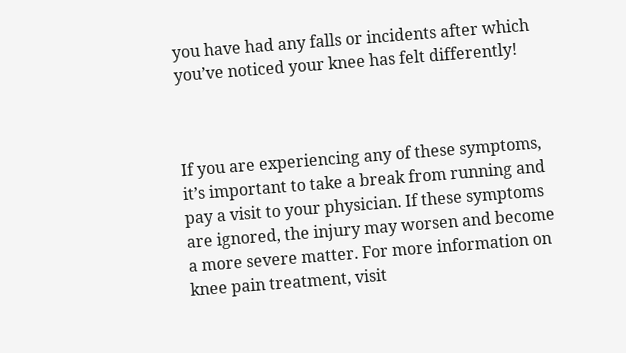you have had any falls or incidents after which you’ve noticed your knee has felt differently!



If you are experiencing any of these symptoms, it’s important to take a break from running and pay a visit to your physician. If these symptoms are ignored, the injury may worsen and become a more severe matter. For more information on knee pain treatment, visit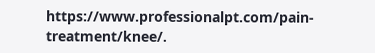https://www.professionalpt.com/pain-treatment/knee/.